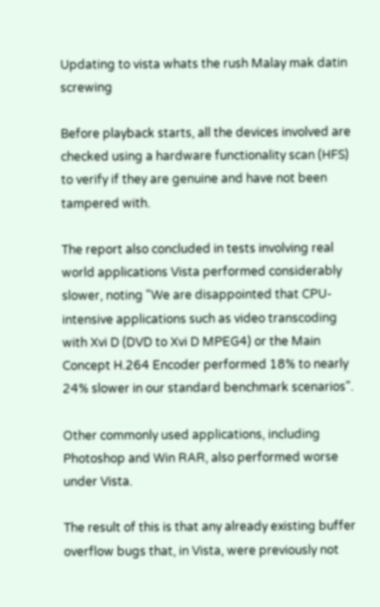Updating to vista whats the rush Malay mak datin screwing

Before playback starts, all the devices involved are checked using a hardware functionality scan (HFS) to verify if they are genuine and have not been tampered with.

The report also concluded in tests involving real world applications Vista performed considerably slower, noting "We are disappointed that CPU-intensive applications such as video transcoding with Xvi D (DVD to Xvi D MPEG4) or the Main Concept H.264 Encoder performed 18% to nearly 24% slower in our standard benchmark scenarios".

Other commonly used applications, including Photoshop and Win RAR, also performed worse under Vista.

The result of this is that any already existing buffer overflow bugs that, in Vista, were previously not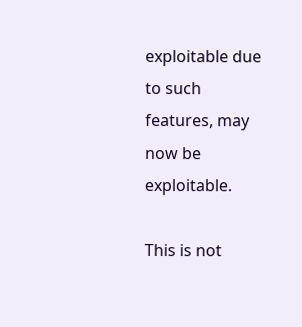exploitable due to such features, may now be exploitable.

This is not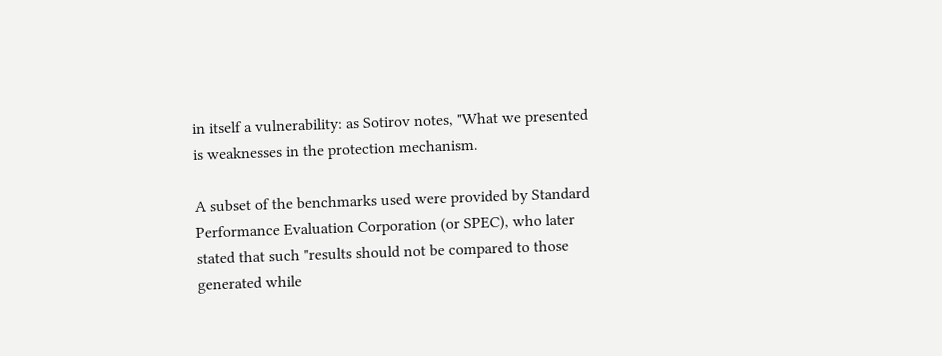in itself a vulnerability: as Sotirov notes, "What we presented is weaknesses in the protection mechanism.

A subset of the benchmarks used were provided by Standard Performance Evaluation Corporation (or SPEC), who later stated that such "results should not be compared to those generated while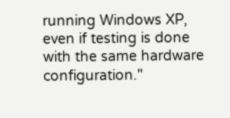running Windows XP, even if testing is done with the same hardware configuration."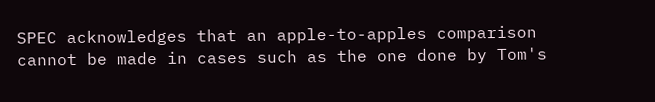SPEC acknowledges that an apple-to-apples comparison cannot be made in cases such as the one done by Tom's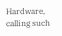Hardware, calling such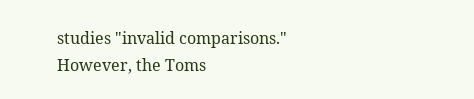studies "invalid comparisons." However, the Toms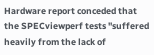Hardware report conceded that the SPECviewperf tests "suffered heavily from the lack of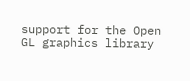support for the Open GL graphics library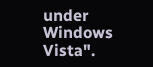under Windows Vista".